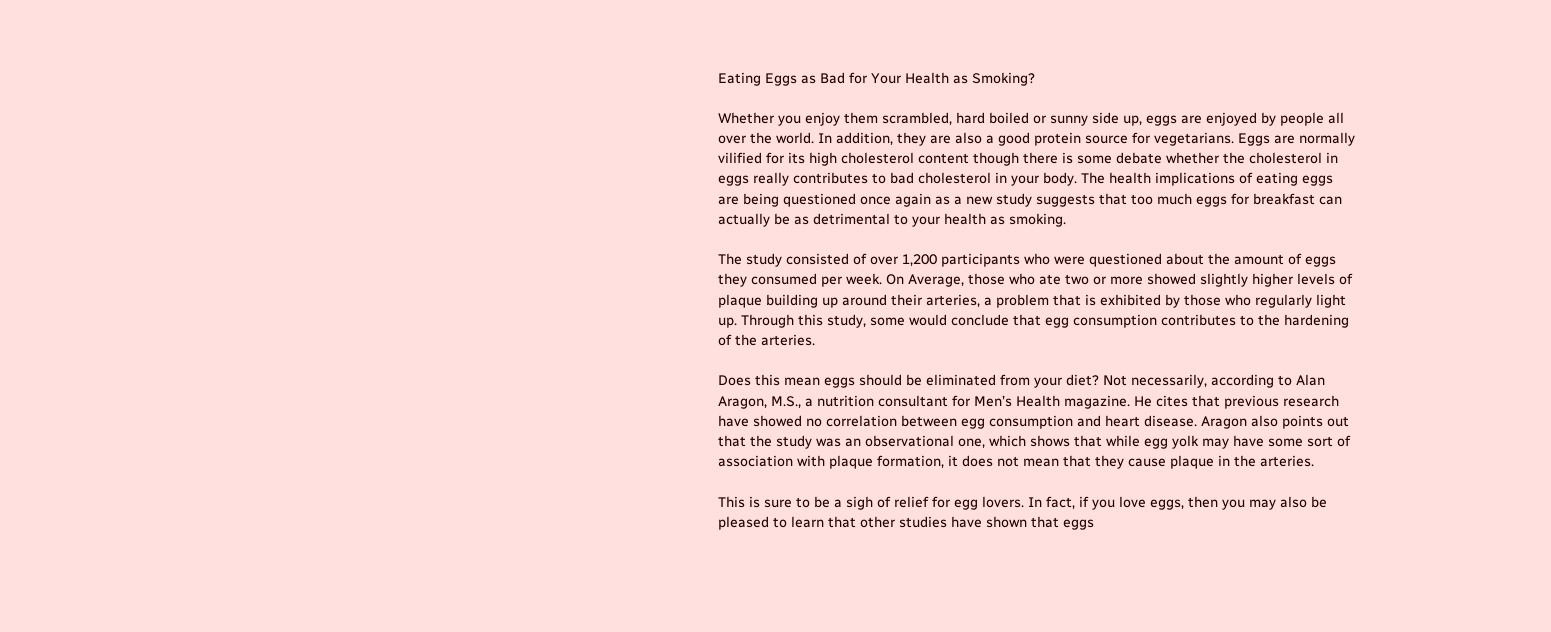Eating Eggs as Bad for Your Health as Smoking?

Whether you enjoy them scrambled, hard boiled or sunny side up, eggs are enjoyed by people all over the world. In addition, they are also a good protein source for vegetarians. Eggs are normally vilified for its high cholesterol content though there is some debate whether the cholesterol in eggs really contributes to bad cholesterol in your body. The health implications of eating eggs are being questioned once again as a new study suggests that too much eggs for breakfast can actually be as detrimental to your health as smoking.

The study consisted of over 1,200 participants who were questioned about the amount of eggs they consumed per week. On Average, those who ate two or more showed slightly higher levels of plaque building up around their arteries, a problem that is exhibited by those who regularly light up. Through this study, some would conclude that egg consumption contributes to the hardening of the arteries.

Does this mean eggs should be eliminated from your diet? Not necessarily, according to Alan Aragon, M.S., a nutrition consultant for Men’s Health magazine. He cites that previous research have showed no correlation between egg consumption and heart disease. Aragon also points out that the study was an observational one, which shows that while egg yolk may have some sort of association with plaque formation, it does not mean that they cause plaque in the arteries.

This is sure to be a sigh of relief for egg lovers. In fact, if you love eggs, then you may also be pleased to learn that other studies have shown that eggs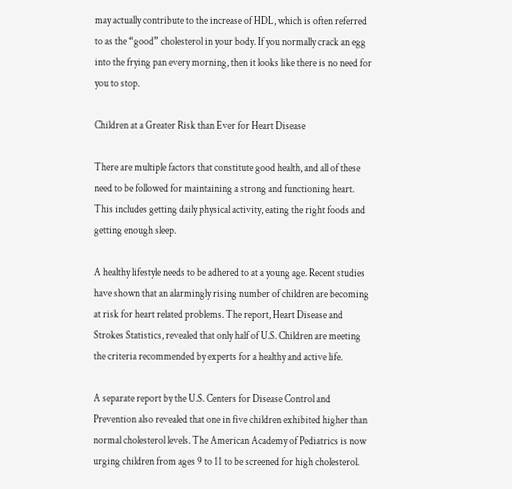may actually contribute to the increase of HDL, which is often referred to as the “good” cholesterol in your body. If you normally crack an egg into the frying pan every morning, then it looks like there is no need for you to stop.

Children at a Greater Risk than Ever for Heart Disease

There are multiple factors that constitute good health, and all of these need to be followed for maintaining a strong and functioning heart. This includes getting daily physical activity, eating the right foods and getting enough sleep.

A healthy lifestyle needs to be adhered to at a young age. Recent studies have shown that an alarmingly rising number of children are becoming at risk for heart related problems. The report, Heart Disease and Strokes Statistics, revealed that only half of U.S. Children are meeting the criteria recommended by experts for a healthy and active life.

A separate report by the U.S. Centers for Disease Control and Prevention also revealed that one in five children exhibited higher than normal cholesterol levels. The American Academy of Pediatrics is now urging children from ages 9 to 11 to be screened for high cholesterol.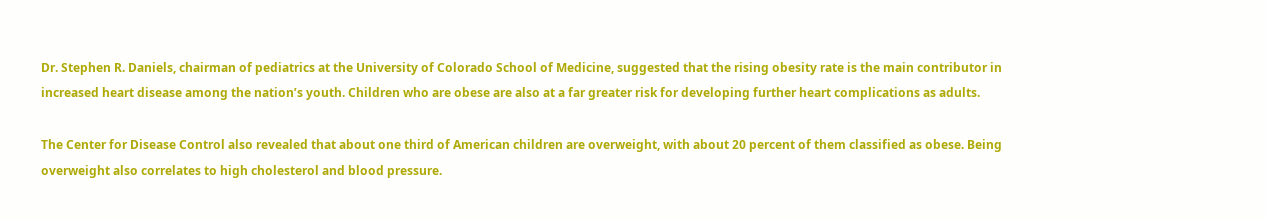Dr. Stephen R. Daniels, chairman of pediatrics at the University of Colorado School of Medicine, suggested that the rising obesity rate is the main contributor in increased heart disease among the nation’s youth. Children who are obese are also at a far greater risk for developing further heart complications as adults.

The Center for Disease Control also revealed that about one third of American children are overweight, with about 20 percent of them classified as obese. Being overweight also correlates to high cholesterol and blood pressure.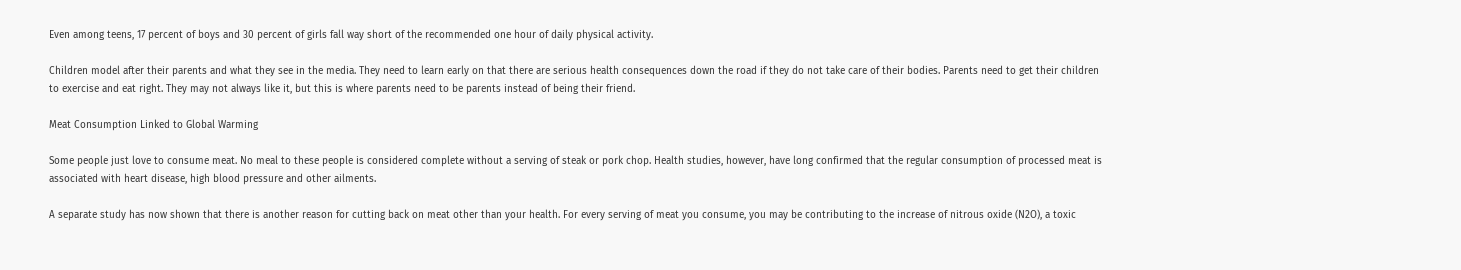Even among teens, 17 percent of boys and 30 percent of girls fall way short of the recommended one hour of daily physical activity.

Children model after their parents and what they see in the media. They need to learn early on that there are serious health consequences down the road if they do not take care of their bodies. Parents need to get their children to exercise and eat right. They may not always like it, but this is where parents need to be parents instead of being their friend.

Meat Consumption Linked to Global Warming

Some people just love to consume meat. No meal to these people is considered complete without a serving of steak or pork chop. Health studies, however, have long confirmed that the regular consumption of processed meat is associated with heart disease, high blood pressure and other ailments.

A separate study has now shown that there is another reason for cutting back on meat other than your health. For every serving of meat you consume, you may be contributing to the increase of nitrous oxide (N2O), a toxic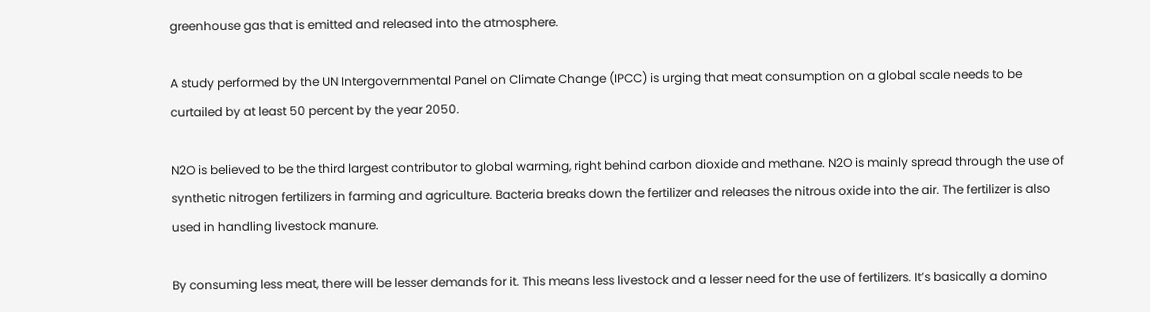greenhouse gas that is emitted and released into the atmosphere.

A study performed by the UN Intergovernmental Panel on Climate Change (IPCC) is urging that meat consumption on a global scale needs to be curtailed by at least 50 percent by the year 2050.

N2O is believed to be the third largest contributor to global warming, right behind carbon dioxide and methane. N2O is mainly spread through the use of synthetic nitrogen fertilizers in farming and agriculture. Bacteria breaks down the fertilizer and releases the nitrous oxide into the air. The fertilizer is also used in handling livestock manure.

By consuming less meat, there will be lesser demands for it. This means less livestock and a lesser need for the use of fertilizers. It’s basically a domino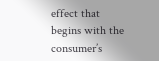effect that begins with the consumer’s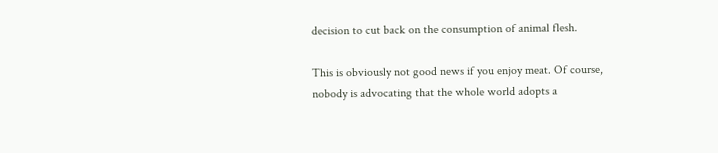decision to cut back on the consumption of animal flesh.

This is obviously not good news if you enjoy meat. Of course, nobody is advocating that the whole world adopts a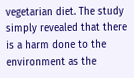vegetarian diet. The study simply revealed that there is a harm done to the environment as the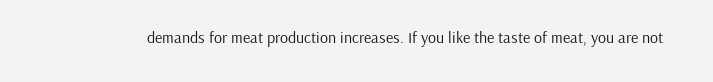demands for meat production increases. If you like the taste of meat, you are not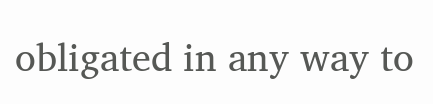obligated in any way to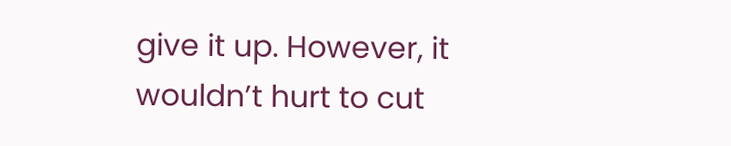give it up. However, it wouldn’t hurt to cut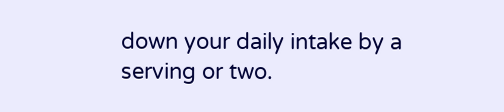down your daily intake by a serving or two.